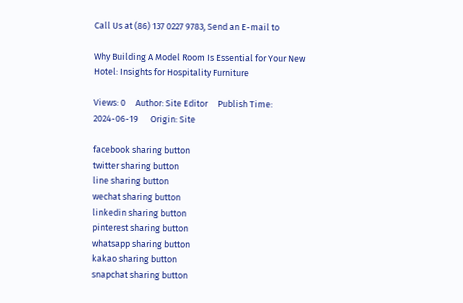Call Us at (86) 137 0227 9783, Send an E-mail to

Why Building A Model Room Is Essential for Your New Hotel: Insights for Hospitality Furniture

Views: 0     Author: Site Editor     Publish Time: 2024-06-19      Origin: Site

facebook sharing button
twitter sharing button
line sharing button
wechat sharing button
linkedin sharing button
pinterest sharing button
whatsapp sharing button
kakao sharing button
snapchat sharing button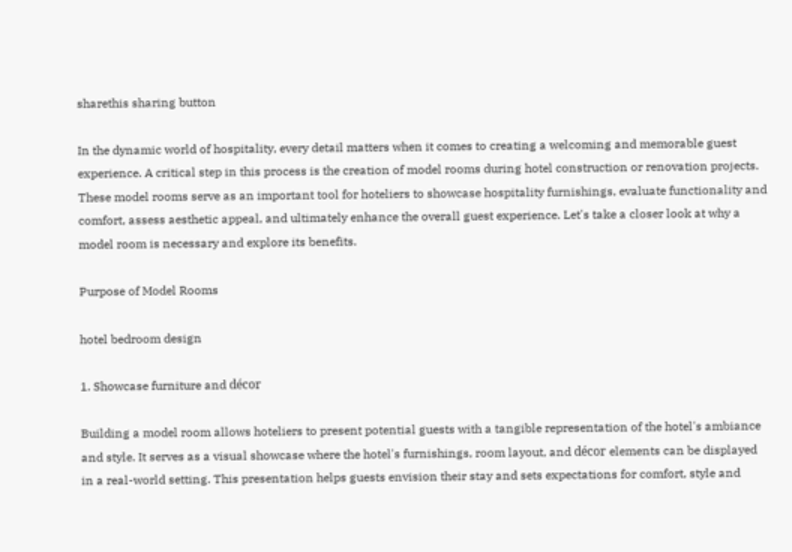sharethis sharing button

In the dynamic world of hospitality, every detail matters when it comes to creating a welcoming and memorable guest experience. A critical step in this process is the creation of model rooms during hotel construction or renovation projects. These model rooms serve as an important tool for hoteliers to showcase hospitality furnishings, evaluate functionality and comfort, assess aesthetic appeal, and ultimately enhance the overall guest experience. Let's take a closer look at why a model room is necessary and explore its benefits.

Purpose of Model Rooms

hotel bedroom design

1. Showcase furniture and décor

Building a model room allows hoteliers to present potential guests with a tangible representation of the hotel's ambiance and style. It serves as a visual showcase where the hotel's furnishings, room layout, and décor elements can be displayed in a real-world setting. This presentation helps guests envision their stay and sets expectations for comfort, style and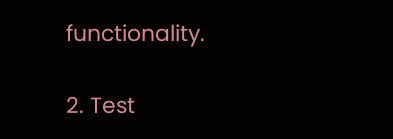functionality.

2. Test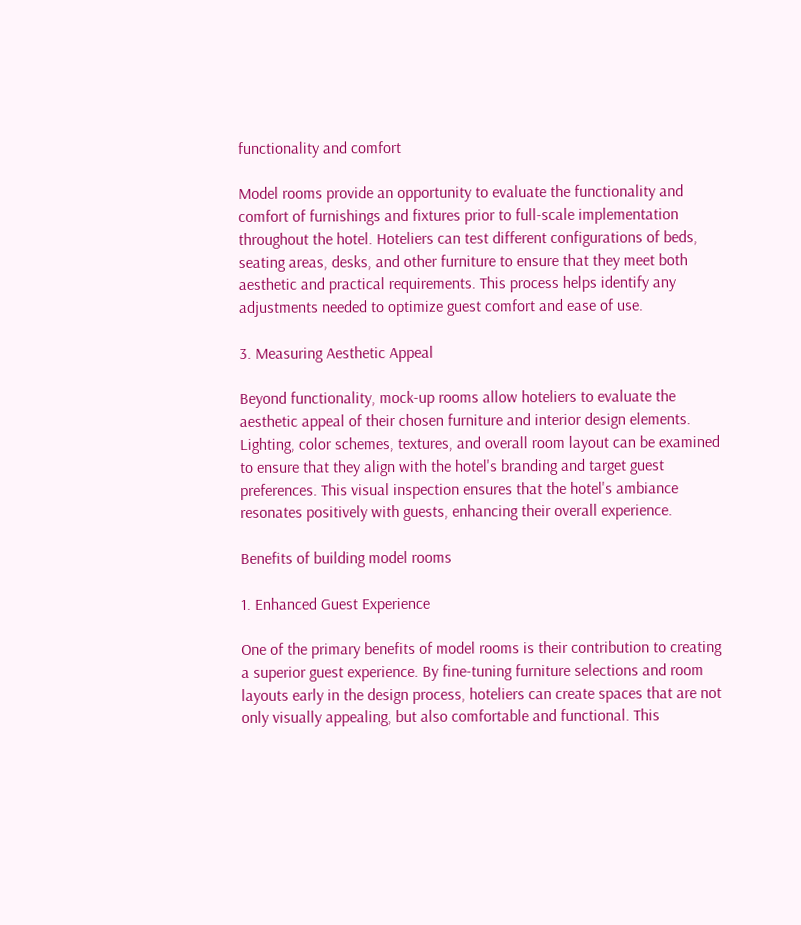functionality and comfort

Model rooms provide an opportunity to evaluate the functionality and comfort of furnishings and fixtures prior to full-scale implementation throughout the hotel. Hoteliers can test different configurations of beds, seating areas, desks, and other furniture to ensure that they meet both aesthetic and practical requirements. This process helps identify any adjustments needed to optimize guest comfort and ease of use.

3. Measuring Aesthetic Appeal

Beyond functionality, mock-up rooms allow hoteliers to evaluate the aesthetic appeal of their chosen furniture and interior design elements. Lighting, color schemes, textures, and overall room layout can be examined to ensure that they align with the hotel's branding and target guest preferences. This visual inspection ensures that the hotel's ambiance resonates positively with guests, enhancing their overall experience.

Benefits of building model rooms

1. Enhanced Guest Experience

One of the primary benefits of model rooms is their contribution to creating a superior guest experience. By fine-tuning furniture selections and room layouts early in the design process, hoteliers can create spaces that are not only visually appealing, but also comfortable and functional. This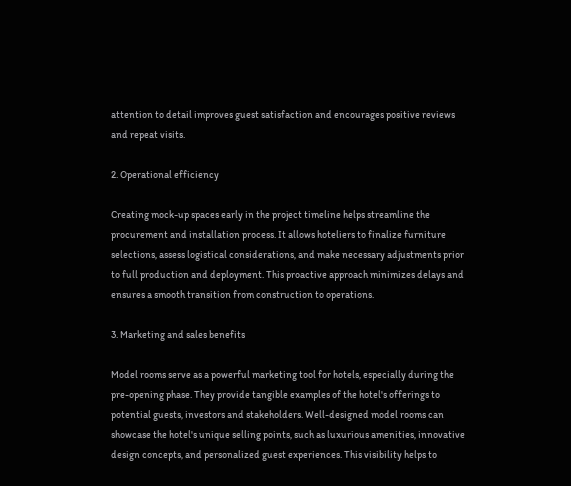attention to detail improves guest satisfaction and encourages positive reviews and repeat visits.

2. Operational efficiency

Creating mock-up spaces early in the project timeline helps streamline the procurement and installation process. It allows hoteliers to finalize furniture selections, assess logistical considerations, and make necessary adjustments prior to full production and deployment. This proactive approach minimizes delays and ensures a smooth transition from construction to operations.

3. Marketing and sales benefits

Model rooms serve as a powerful marketing tool for hotels, especially during the pre-opening phase. They provide tangible examples of the hotel's offerings to potential guests, investors and stakeholders. Well-designed model rooms can showcase the hotel's unique selling points, such as luxurious amenities, innovative design concepts, and personalized guest experiences. This visibility helps to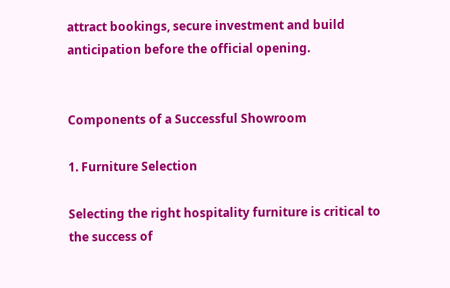attract bookings, secure investment and build anticipation before the official opening.


Components of a Successful Showroom

1. Furniture Selection

Selecting the right hospitality furniture is critical to the success of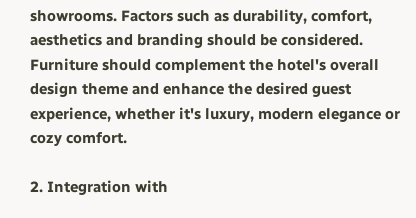showrooms. Factors such as durability, comfort, aesthetics and branding should be considered. Furniture should complement the hotel's overall design theme and enhance the desired guest experience, whether it's luxury, modern elegance or cozy comfort.

2. Integration with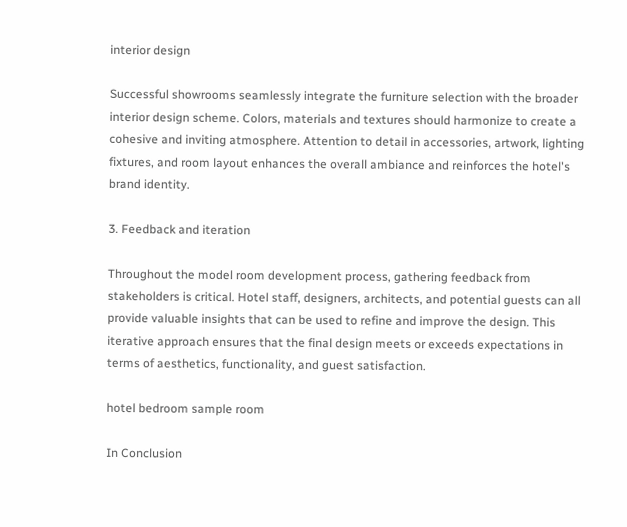interior design

Successful showrooms seamlessly integrate the furniture selection with the broader interior design scheme. Colors, materials and textures should harmonize to create a cohesive and inviting atmosphere. Attention to detail in accessories, artwork, lighting fixtures, and room layout enhances the overall ambiance and reinforces the hotel's brand identity.

3. Feedback and iteration

Throughout the model room development process, gathering feedback from stakeholders is critical. Hotel staff, designers, architects, and potential guests can all provide valuable insights that can be used to refine and improve the design. This iterative approach ensures that the final design meets or exceeds expectations in terms of aesthetics, functionality, and guest satisfaction.

hotel bedroom sample room

In Conclusion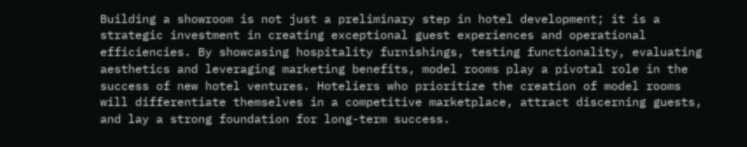Building a showroom is not just a preliminary step in hotel development; it is a strategic investment in creating exceptional guest experiences and operational efficiencies. By showcasing hospitality furnishings, testing functionality, evaluating aesthetics and leveraging marketing benefits, model rooms play a pivotal role in the success of new hotel ventures. Hoteliers who prioritize the creation of model rooms will differentiate themselves in a competitive marketplace, attract discerning guests, and lay a strong foundation for long-term success.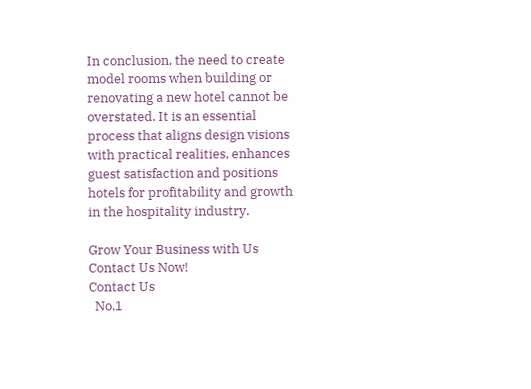In conclusion, the need to create model rooms when building or renovating a new hotel cannot be overstated. It is an essential process that aligns design visions with practical realities, enhances guest satisfaction and positions hotels for profitability and growth in the hospitality industry.

Grow Your Business with Us
Contact Us Now!
Contact Us
  No.1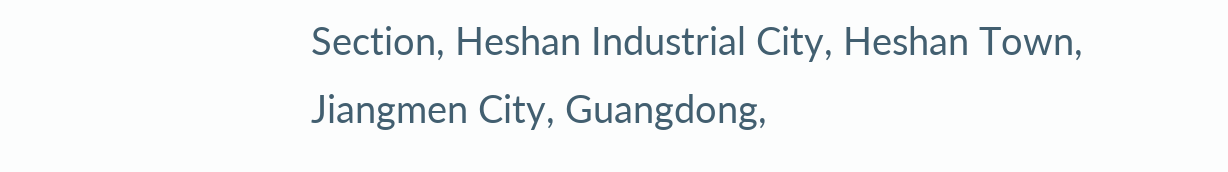Section, Heshan Industrial City, Heshan Town, Jiangmen City, Guangdong,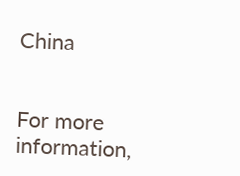China


For more information,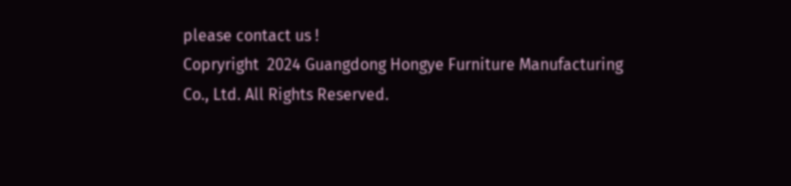please contact us !
Copryright  2024 Guangdong Hongye Furniture Manufacturing Co., Ltd. All Rights Reserved.